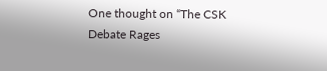One thought on “The CSK Debate Rages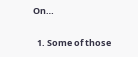On…

  1. Some of those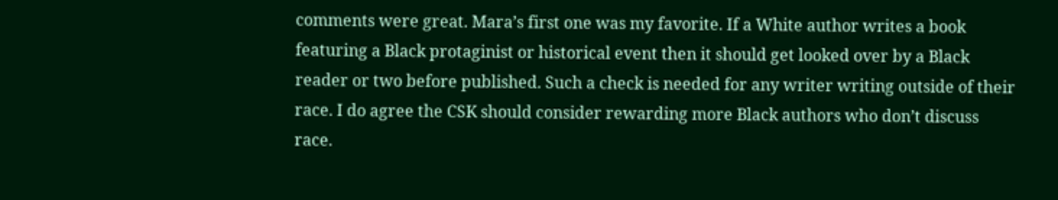comments were great. Mara’s first one was my favorite. If a White author writes a book featuring a Black protaginist or historical event then it should get looked over by a Black reader or two before published. Such a check is needed for any writer writing outside of their race. I do agree the CSK should consider rewarding more Black authors who don’t discuss race.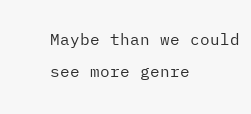Maybe than we could see more genre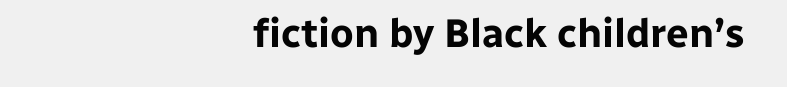fiction by Black children’s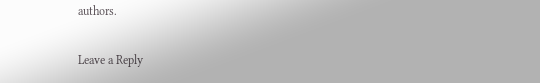authors.

Leave a Reply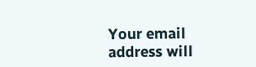Your email address will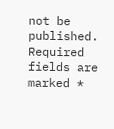not be published. Required fields are marked *